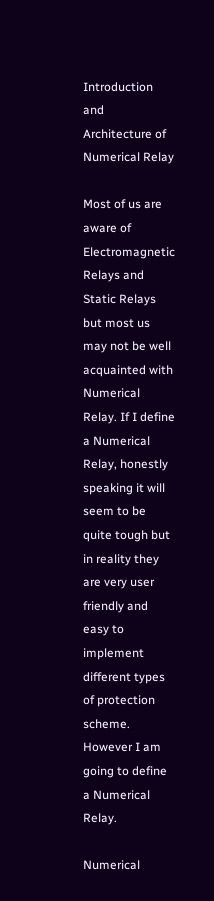Introduction and Architecture of Numerical Relay

Most of us are aware of Electromagnetic Relays and Static Relays but most us may not be well acquainted with Numerical Relay. If I define a Numerical Relay, honestly speaking it will seem to be quite tough but in reality they are very user friendly and easy to implement different types of protection scheme. However I am going to define a Numerical Relay.

Numerical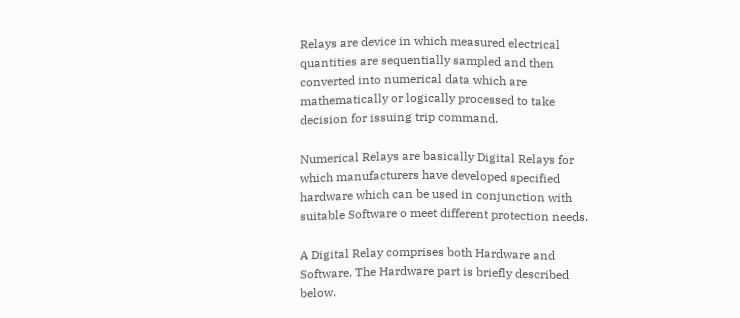Relays are device in which measured electrical quantities are sequentially sampled and then converted into numerical data which are mathematically or logically processed to take decision for issuing trip command.

Numerical Relays are basically Digital Relays for which manufacturers have developed specified hardware which can be used in conjunction with suitable Software o meet different protection needs.

A Digital Relay comprises both Hardware and Software. The Hardware part is briefly described below.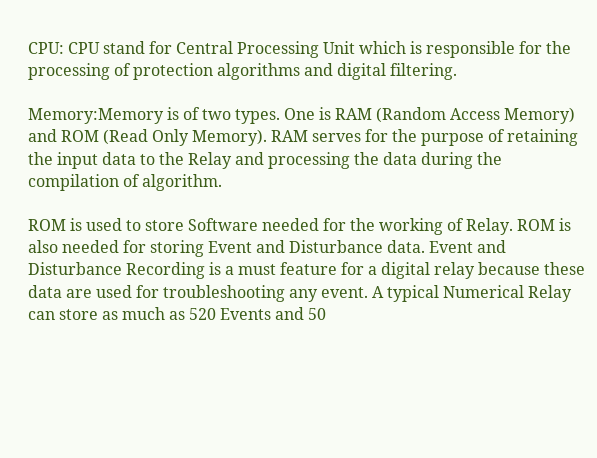CPU: CPU stand for Central Processing Unit which is responsible for the processing of protection algorithms and digital filtering.

Memory:Memory is of two types. One is RAM (Random Access Memory) and ROM (Read Only Memory). RAM serves for the purpose of retaining the input data to the Relay and processing the data during the compilation of algorithm.

ROM is used to store Software needed for the working of Relay. ROM is also needed for storing Event and Disturbance data. Event and Disturbance Recording is a must feature for a digital relay because these data are used for troubleshooting any event. A typical Numerical Relay can store as much as 520 Events and 50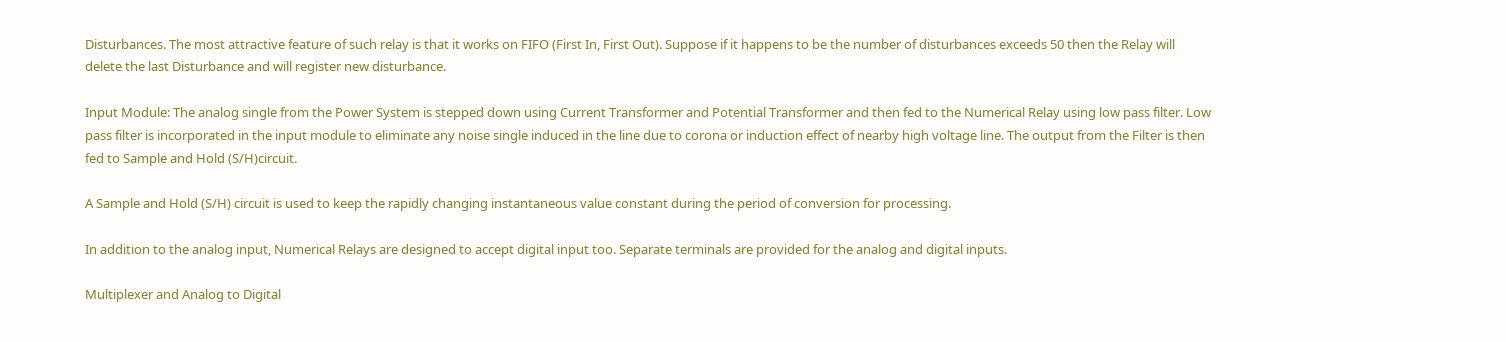Disturbances. The most attractive feature of such relay is that it works on FIFO (First In, First Out). Suppose if it happens to be the number of disturbances exceeds 50 then the Relay will delete the last Disturbance and will register new disturbance.

Input Module: The analog single from the Power System is stepped down using Current Transformer and Potential Transformer and then fed to the Numerical Relay using low pass filter. Low pass filter is incorporated in the input module to eliminate any noise single induced in the line due to corona or induction effect of nearby high voltage line. The output from the Filter is then fed to Sample and Hold (S/H)circuit.

A Sample and Hold (S/H) circuit is used to keep the rapidly changing instantaneous value constant during the period of conversion for processing.

In addition to the analog input, Numerical Relays are designed to accept digital input too. Separate terminals are provided for the analog and digital inputs.

Multiplexer and Analog to Digital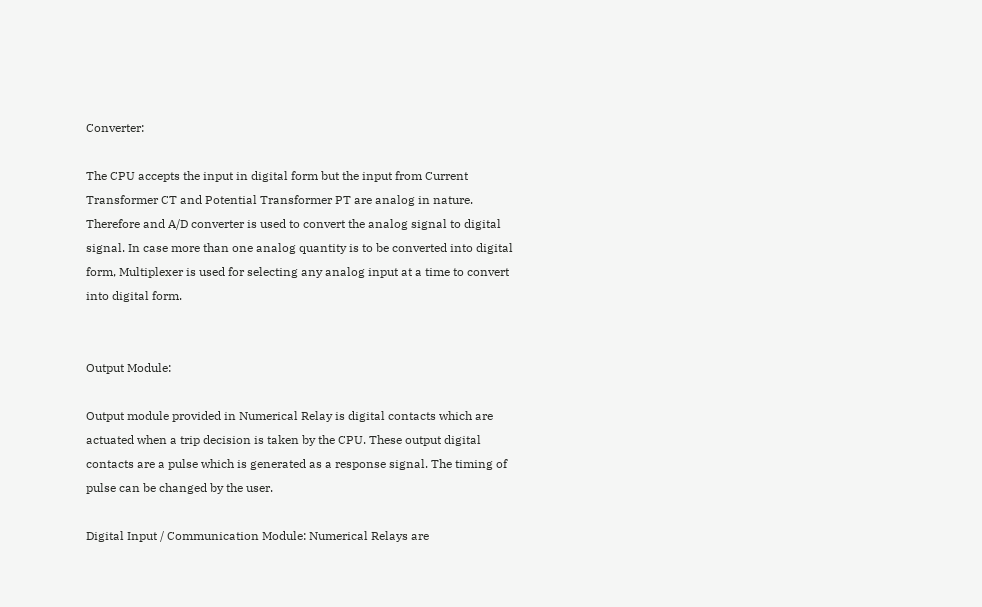Converter:

The CPU accepts the input in digital form but the input from Current Transformer CT and Potential Transformer PT are analog in nature. Therefore and A/D converter is used to convert the analog signal to digital signal. In case more than one analog quantity is to be converted into digital form, Multiplexer is used for selecting any analog input at a time to convert into digital form.


Output Module:

Output module provided in Numerical Relay is digital contacts which are actuated when a trip decision is taken by the CPU. These output digital contacts are a pulse which is generated as a response signal. The timing of pulse can be changed by the user.

Digital Input / Communication Module: Numerical Relays are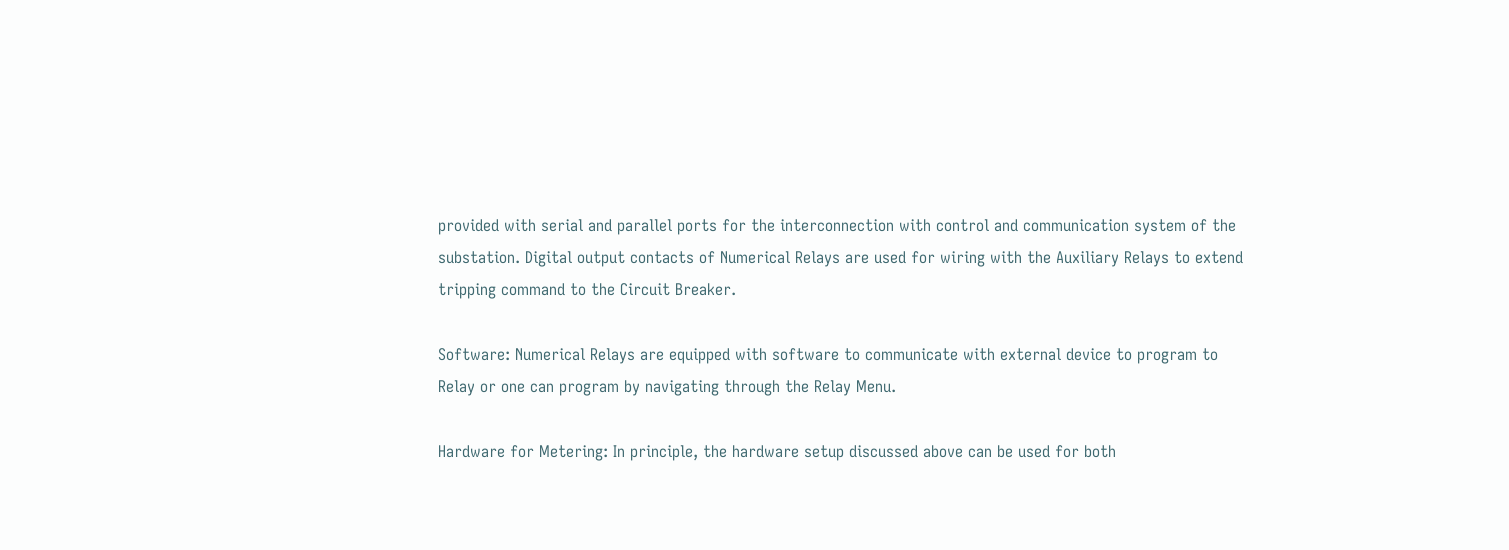provided with serial and parallel ports for the interconnection with control and communication system of the substation. Digital output contacts of Numerical Relays are used for wiring with the Auxiliary Relays to extend tripping command to the Circuit Breaker.

Software: Numerical Relays are equipped with software to communicate with external device to program to Relay or one can program by navigating through the Relay Menu.

Hardware for Metering: In principle, the hardware setup discussed above can be used for both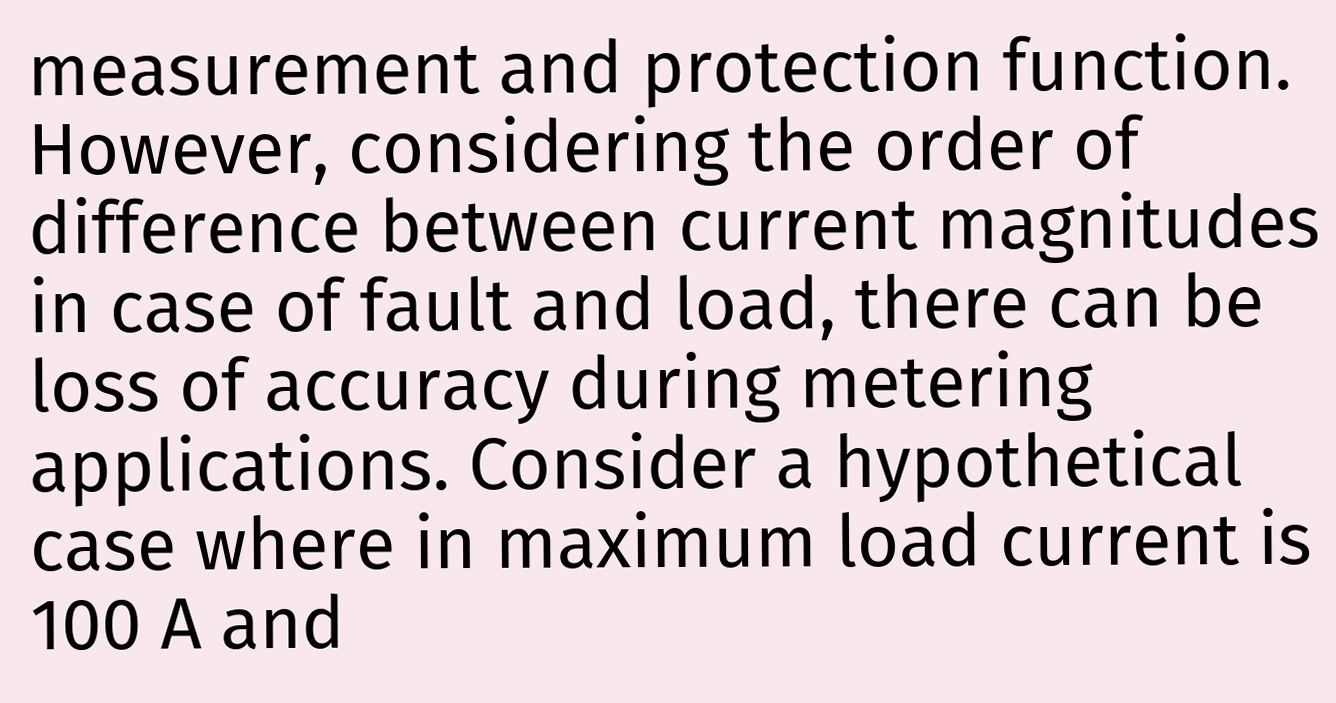measurement and protection function. However, considering the order of difference between current magnitudes in case of fault and load, there can be loss of accuracy during metering applications. Consider a hypothetical case where in maximum load current is 100 A and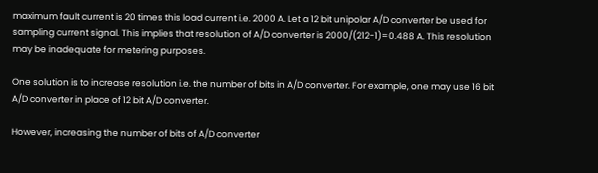maximum fault current is 20 times this load current i.e. 2000 A. Let a 12 bit unipolar A/D converter be used for sampling current signal. This implies that resolution of A/D converter is 2000/(212-1)=0.488 A. This resolution may be inadequate for metering purposes.

One solution is to increase resolution i.e. the number of bits in A/D converter. For example, one may use 16 bit A/D converter in place of 12 bit A/D converter.

However, increasing the number of bits of A/D converter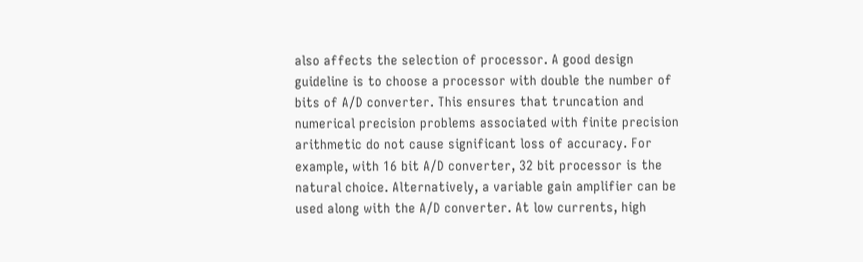also affects the selection of processor. A good design guideline is to choose a processor with double the number of bits of A/D converter. This ensures that truncation and numerical precision problems associated with finite precision arithmetic do not cause significant loss of accuracy. For example, with 16 bit A/D converter, 32 bit processor is the natural choice. Alternatively, a variable gain amplifier can be used along with the A/D converter. At low currents, high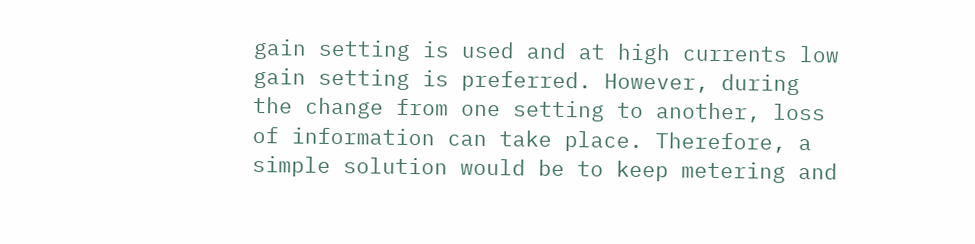gain setting is used and at high currents low gain setting is preferred. However, during the change from one setting to another, loss of information can take place. Therefore, a simple solution would be to keep metering and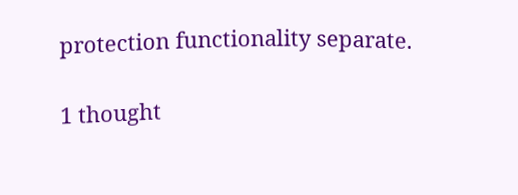protection functionality separate.

1 thought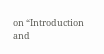on “Introduction and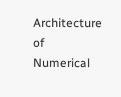Architecture of Numerical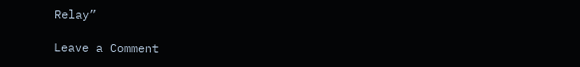Relay”

Leave a Comment